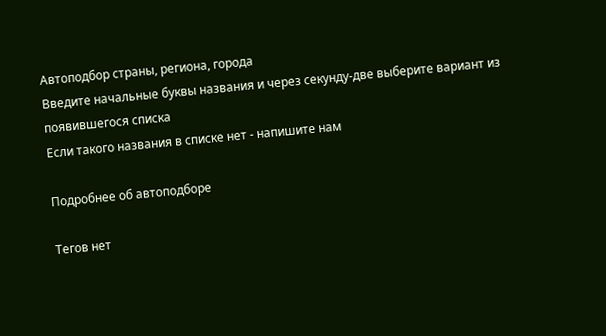Автоподбор страны, региона, города
Введите начальные буквы названия и через секунду-две выберите вариант из появившегося списка
Если такого названия в списке нет - напишите нам

Подробнее об автоподборе

Тегов нет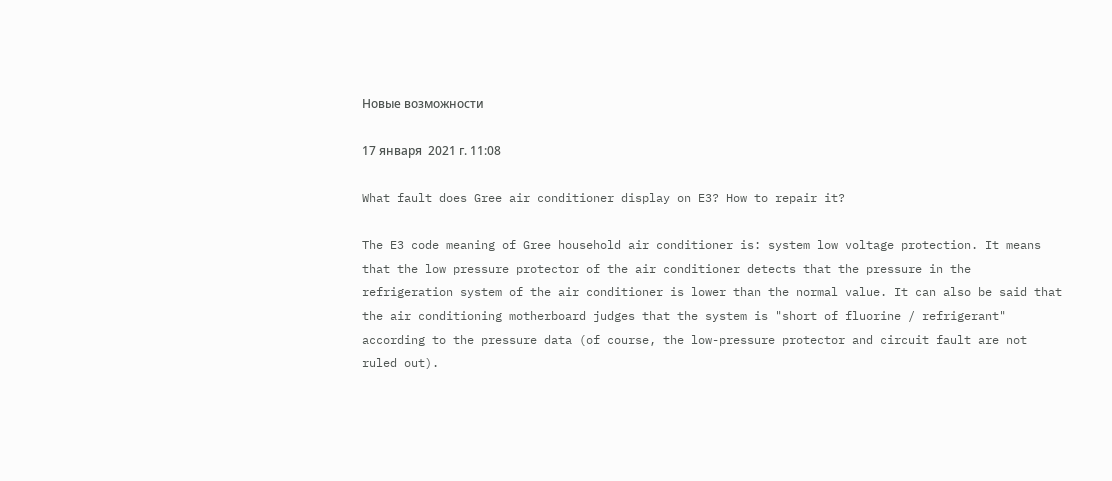Новые возможности

17 января  2021 г. 11:08

What fault does Gree air conditioner display on E3? How to repair it?

The E3 code meaning of Gree household air conditioner is: system low voltage protection. It means that the low pressure protector of the air conditioner detects that the pressure in the refrigeration system of the air conditioner is lower than the normal value. It can also be said that the air conditioning motherboard judges that the system is "short of fluorine / refrigerant" according to the pressure data (of course, the low-pressure protector and circuit fault are not ruled out).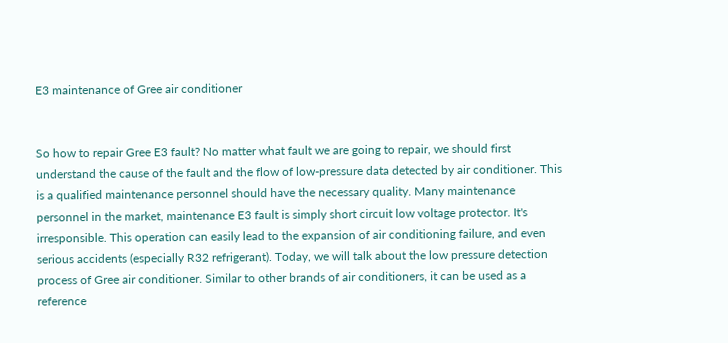E3 maintenance of Gree air conditioner


So how to repair Gree E3 fault? No matter what fault we are going to repair, we should first understand the cause of the fault and the flow of low-pressure data detected by air conditioner. This is a qualified maintenance personnel should have the necessary quality. Many maintenance personnel in the market, maintenance E3 fault is simply short circuit low voltage protector. It's irresponsible. This operation can easily lead to the expansion of air conditioning failure, and even serious accidents (especially R32 refrigerant). Today, we will talk about the low pressure detection process of Gree air conditioner. Similar to other brands of air conditioners, it can be used as a reference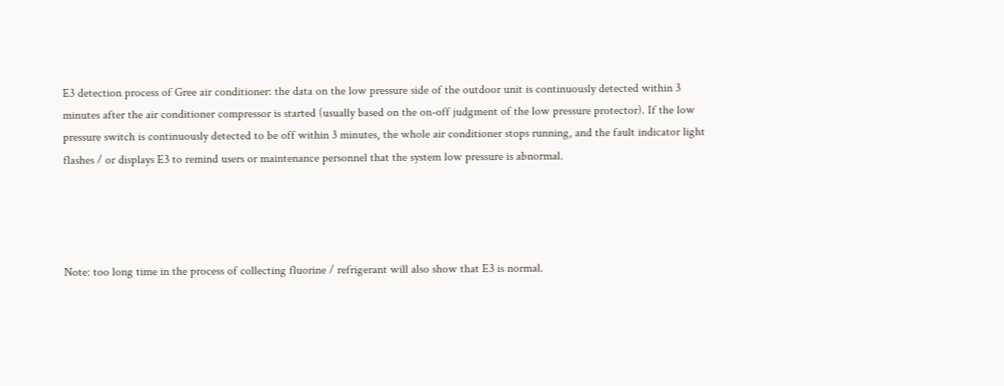E3 detection process of Gree air conditioner: the data on the low pressure side of the outdoor unit is continuously detected within 3 minutes after the air conditioner compressor is started (usually based on the on-off judgment of the low pressure protector). If the low pressure switch is continuously detected to be off within 3 minutes, the whole air conditioner stops running, and the fault indicator light flashes / or displays E3 to remind users or maintenance personnel that the system low pressure is abnormal.




Note: too long time in the process of collecting fluorine / refrigerant will also show that E3 is normal.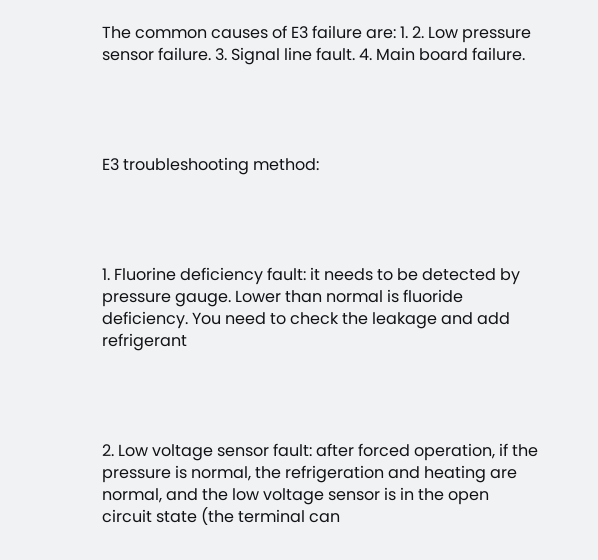The common causes of E3 failure are: 1. 2. Low pressure sensor failure. 3. Signal line fault. 4. Main board failure.




E3 troubleshooting method:




1. Fluorine deficiency fault: it needs to be detected by pressure gauge. Lower than normal is fluoride deficiency. You need to check the leakage and add refrigerant




2. Low voltage sensor fault: after forced operation, if the pressure is normal, the refrigeration and heating are normal, and the low voltage sensor is in the open circuit state (the terminal can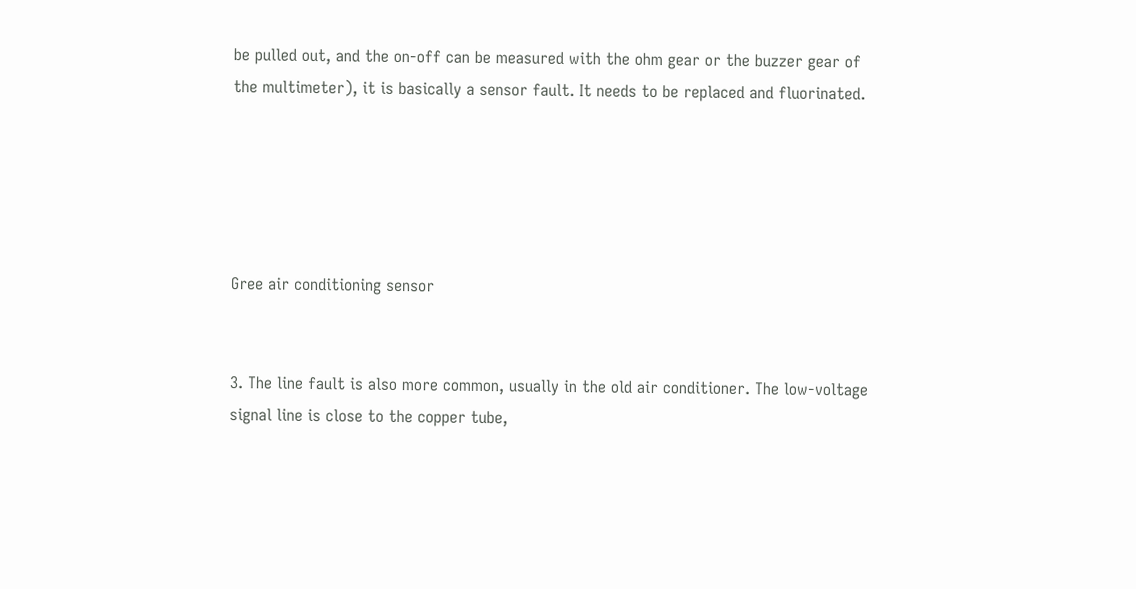be pulled out, and the on-off can be measured with the ohm gear or the buzzer gear of the multimeter), it is basically a sensor fault. It needs to be replaced and fluorinated.





Gree air conditioning sensor


3. The line fault is also more common, usually in the old air conditioner. The low-voltage signal line is close to the copper tube,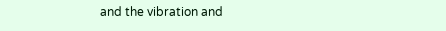and the vibration and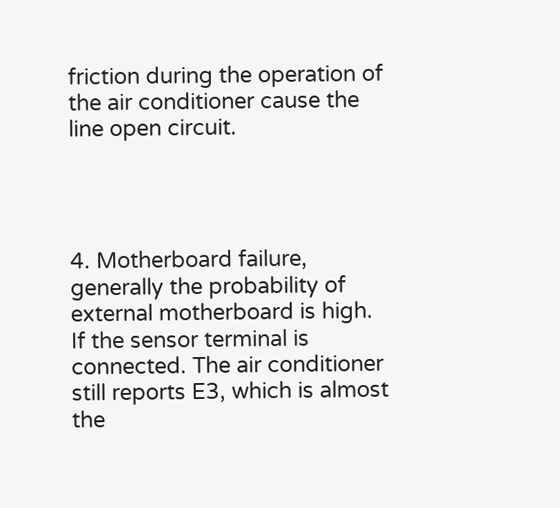friction during the operation of the air conditioner cause the line open circuit.




4. Motherboard failure, generally the probability of external motherboard is high. If the sensor terminal is connected. The air conditioner still reports E3, which is almost the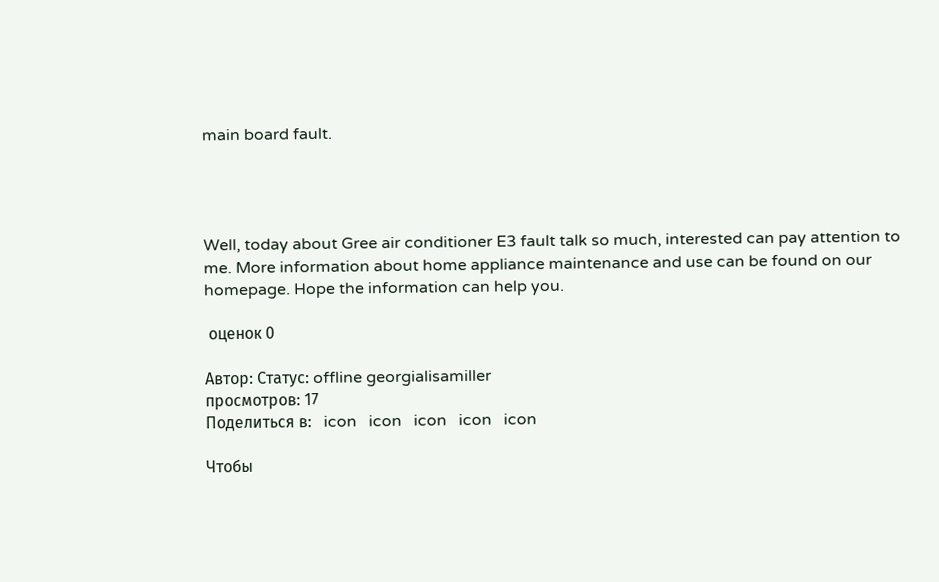main board fault.




Well, today about Gree air conditioner E3 fault talk so much, interested can pay attention to me. More information about home appliance maintenance and use can be found on our homepage. Hope the information can help you.

 оценок 0

Автор: Статус: offline georgialisamiller
просмотров: 17
Поделиться в:   icon   icon   icon   icon   icon

Чтобы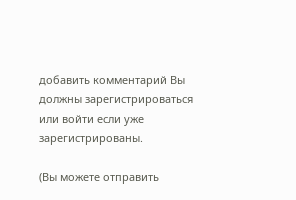добавить комментарий Вы должны зарегистрироваться или войти если уже зарегистрированы.

(Вы можете отправить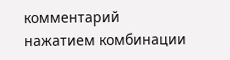комментарий нажатием комбинации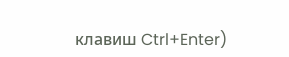клавиш Ctrl+Enter)